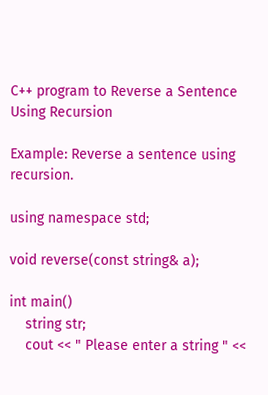C++ program to Reverse a Sentence Using Recursion

Example: Reverse a sentence using recursion.

using namespace std;

void reverse(const string& a);

int main()
    string str;
    cout << " Please enter a string " <<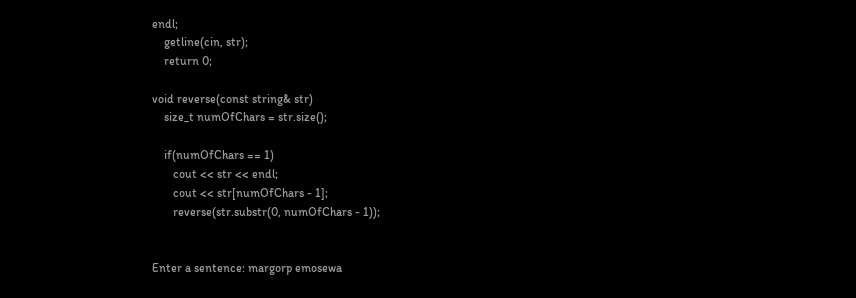endl;
    getline(cin, str);
    return 0;

void reverse(const string& str)
    size_t numOfChars = str.size();

    if(numOfChars == 1)
       cout << str << endl;
       cout << str[numOfChars - 1];
       reverse(str.substr(0, numOfChars - 1));


Enter a sentence: margorp emosewa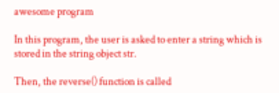awesome program

In this program, the user is asked to enter a string which is stored in the string object str.

Then, the reverse() function is called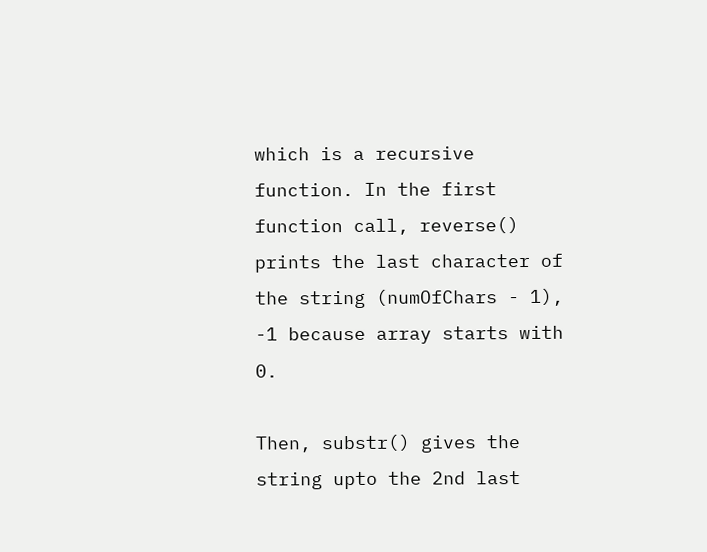which is a recursive function. In the first function call, reverse() prints the last character of the string (numOfChars - 1), -1 because array starts with 0.

Then, substr() gives the string upto the 2nd last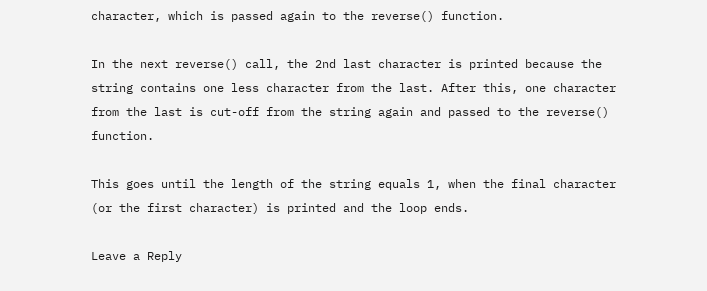character, which is passed again to the reverse() function.

In the next reverse() call, the 2nd last character is printed because the string contains one less character from the last. After this, one character from the last is cut-off from the string again and passed to the reverse() function.

This goes until the length of the string equals 1, when the final character (or the first character) is printed and the loop ends.

Leave a Reply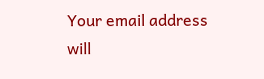Your email address will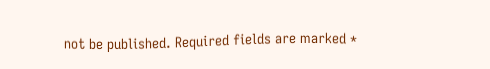not be published. Required fields are marked *